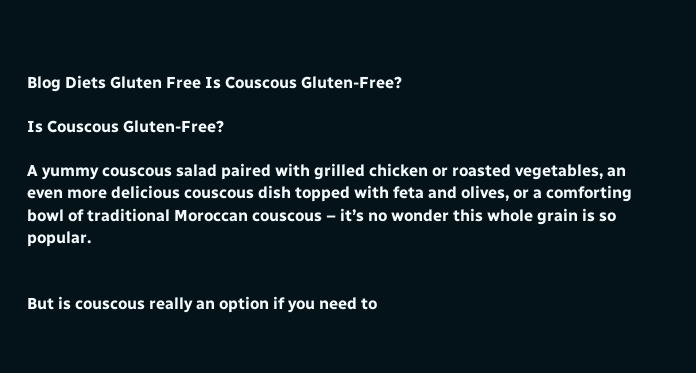Blog Diets Gluten Free Is Couscous Gluten-Free?

Is Couscous Gluten-Free?

A yummy couscous salad paired with grilled chicken or roasted vegetables, an even more delicious couscous dish topped with feta and olives, or a comforting bowl of traditional Moroccan couscous – it’s no wonder this whole grain is so popular.


But is couscous really an option if you need to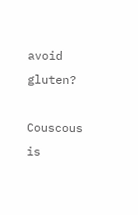avoid gluten?

Couscous is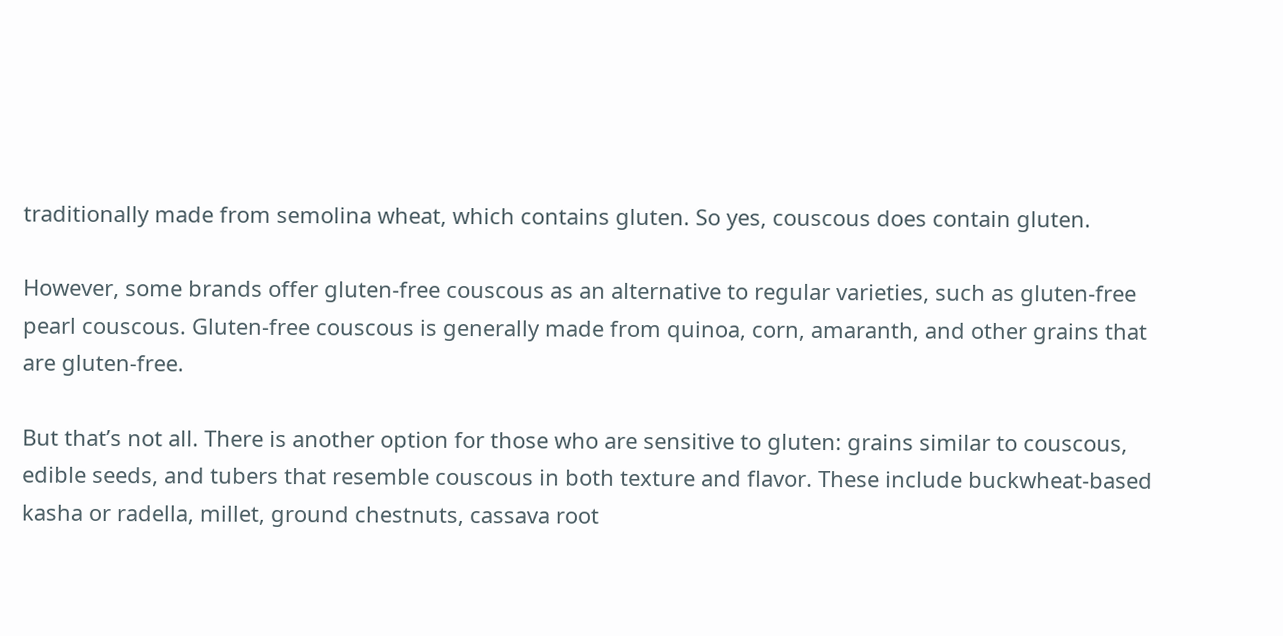traditionally made from semolina wheat, which contains gluten. So yes, couscous does contain gluten.

However, some brands offer gluten-free couscous as an alternative to regular varieties, such as gluten-free pearl couscous. Gluten-free couscous is generally made from quinoa, corn, amaranth, and other grains that are gluten-free.

But that’s not all. There is another option for those who are sensitive to gluten: grains similar to couscous, edible seeds, and tubers that resemble couscous in both texture and flavor. These include buckwheat-based kasha or radella, millet, ground chestnuts, cassava root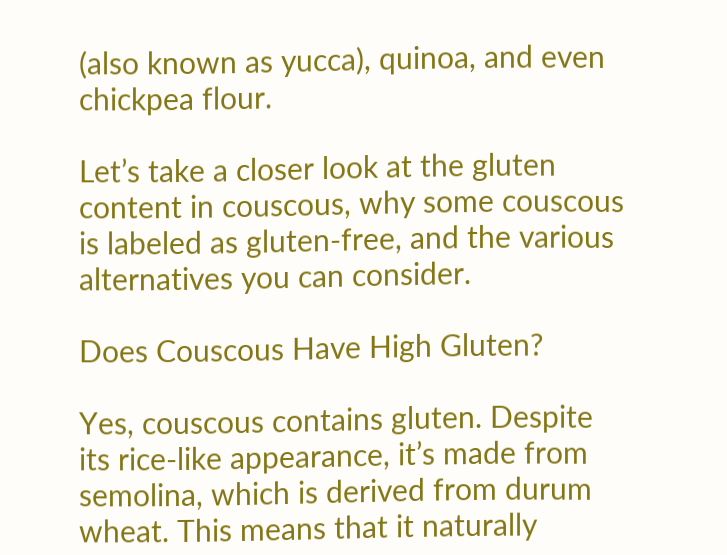(also known as yucca), quinoa, and even chickpea flour.

Let’s take a closer look at the gluten content in couscous, why some couscous is labeled as gluten-free, and the various alternatives you can consider.

Does Couscous Have High Gluten?

Yes, couscous contains gluten. Despite its rice-like appearance, it’s made from semolina, which is derived from durum wheat. This means that it naturally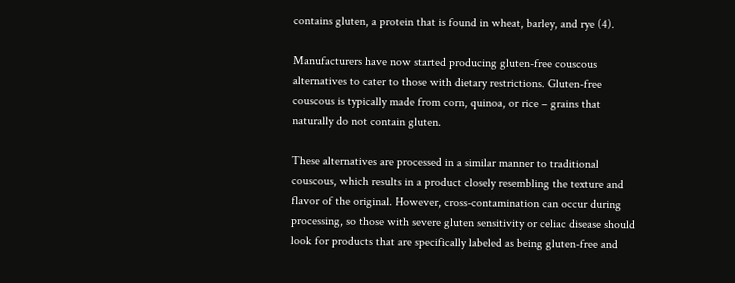contains gluten, a protein that is found in wheat, barley, and rye (4).

Manufacturers have now started producing gluten-free couscous alternatives to cater to those with dietary restrictions. Gluten-free couscous is typically made from corn, quinoa, or rice – grains that naturally do not contain gluten.

These alternatives are processed in a similar manner to traditional couscous, which results in a product closely resembling the texture and flavor of the original. However, cross-contamination can occur during processing, so those with severe gluten sensitivity or celiac disease should look for products that are specifically labeled as being gluten-free and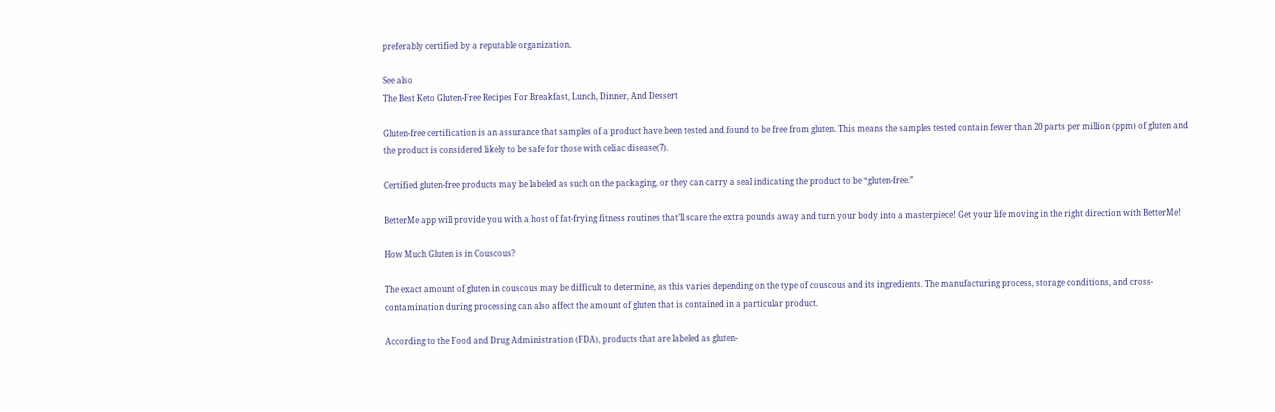preferably certified by a reputable organization.

See also
The Best Keto Gluten-Free Recipes For Breakfast, Lunch, Dinner, And Dessert

Gluten-free certification is an assurance that samples of a product have been tested and found to be free from gluten. This means the samples tested contain fewer than 20 parts per million (ppm) of gluten and the product is considered likely to be safe for those with celiac disease(7).

Certified gluten-free products may be labeled as such on the packaging, or they can carry a seal indicating the product to be “gluten-free.”

BetterMe app will provide you with a host of fat-frying fitness routines that’ll scare the extra pounds away and turn your body into a masterpiece! Get your life moving in the right direction with BetterMe!

How Much Gluten is in Couscous?

The exact amount of gluten in couscous may be difficult to determine, as this varies depending on the type of couscous and its ingredients. The manufacturing process, storage conditions, and cross-contamination during processing can also affect the amount of gluten that is contained in a particular product.

According to the Food and Drug Administration (FDA), products that are labeled as gluten-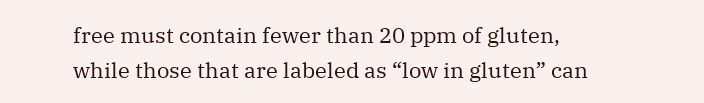free must contain fewer than 20 ppm of gluten, while those that are labeled as “low in gluten” can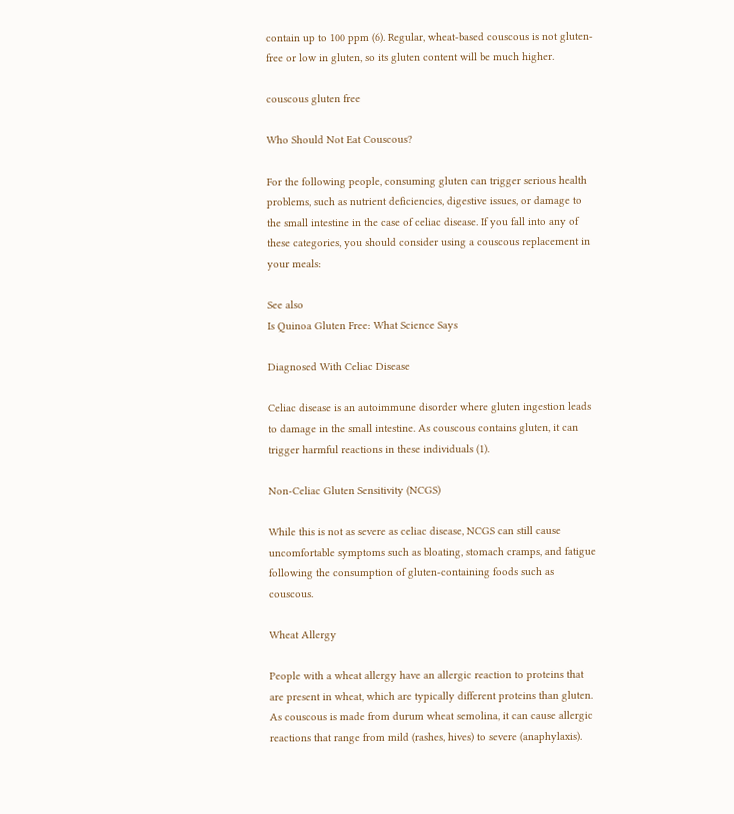contain up to 100 ppm (6). Regular, wheat-based couscous is not gluten-free or low in gluten, so its gluten content will be much higher.

couscous gluten free

Who Should Not Eat Couscous?

For the following people, consuming gluten can trigger serious health problems, such as nutrient deficiencies, digestive issues, or damage to the small intestine in the case of celiac disease. If you fall into any of these categories, you should consider using a couscous replacement in your meals:

See also
Is Quinoa Gluten Free: What Science Says

Diagnosed With Celiac Disease

Celiac disease is an autoimmune disorder where gluten ingestion leads to damage in the small intestine. As couscous contains gluten, it can trigger harmful reactions in these individuals (1).

Non-Celiac Gluten Sensitivity (NCGS)

While this is not as severe as celiac disease, NCGS can still cause uncomfortable symptoms such as bloating, stomach cramps, and fatigue following the consumption of gluten-containing foods such as couscous.

Wheat Allergy

People with a wheat allergy have an allergic reaction to proteins that are present in wheat, which are typically different proteins than gluten. As couscous is made from durum wheat semolina, it can cause allergic reactions that range from mild (rashes, hives) to severe (anaphylaxis).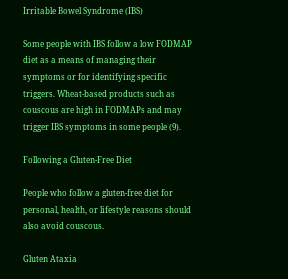Irritable Bowel Syndrome (IBS)

Some people with IBS follow a low FODMAP diet as a means of managing their symptoms or for identifying specific triggers. Wheat-based products such as couscous are high in FODMAPs and may trigger IBS symptoms in some people (9).

Following a Gluten-Free Diet

People who follow a gluten-free diet for personal, health, or lifestyle reasons should also avoid couscous.

Gluten Ataxia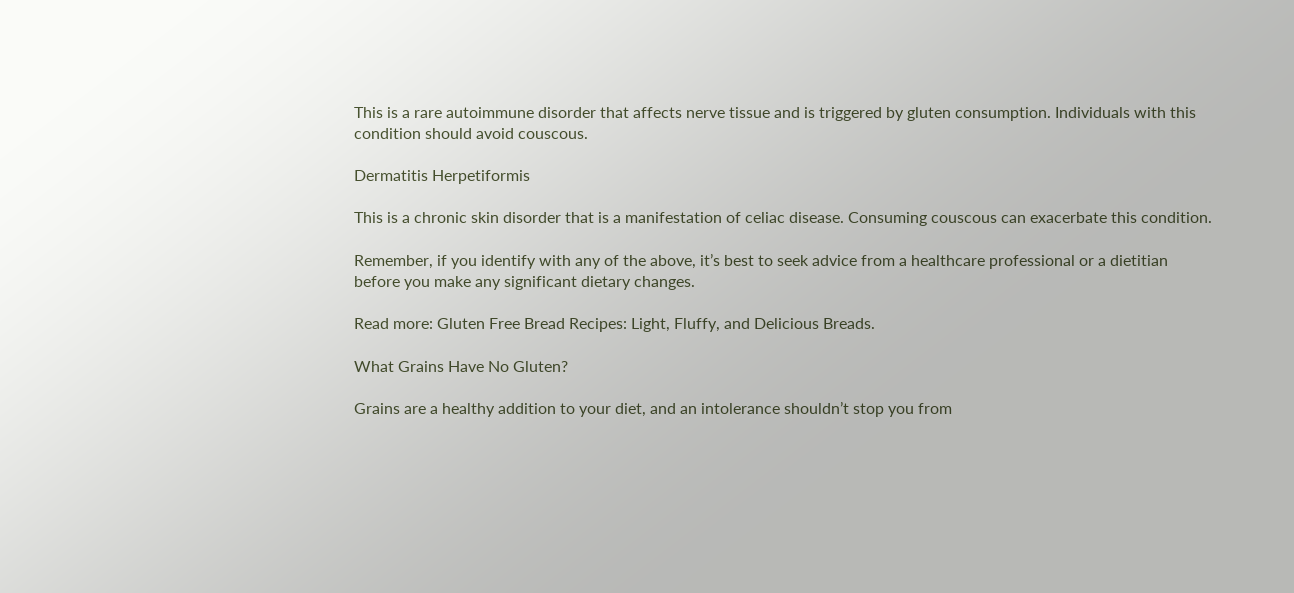This is a rare autoimmune disorder that affects nerve tissue and is triggered by gluten consumption. Individuals with this condition should avoid couscous.

Dermatitis Herpetiformis

This is a chronic skin disorder that is a manifestation of celiac disease. Consuming couscous can exacerbate this condition.

Remember, if you identify with any of the above, it’s best to seek advice from a healthcare professional or a dietitian before you make any significant dietary changes.

Read more: Gluten Free Bread Recipes: Light, Fluffy, and Delicious Breads.

What Grains Have No Gluten?

Grains are a healthy addition to your diet, and an intolerance shouldn’t stop you from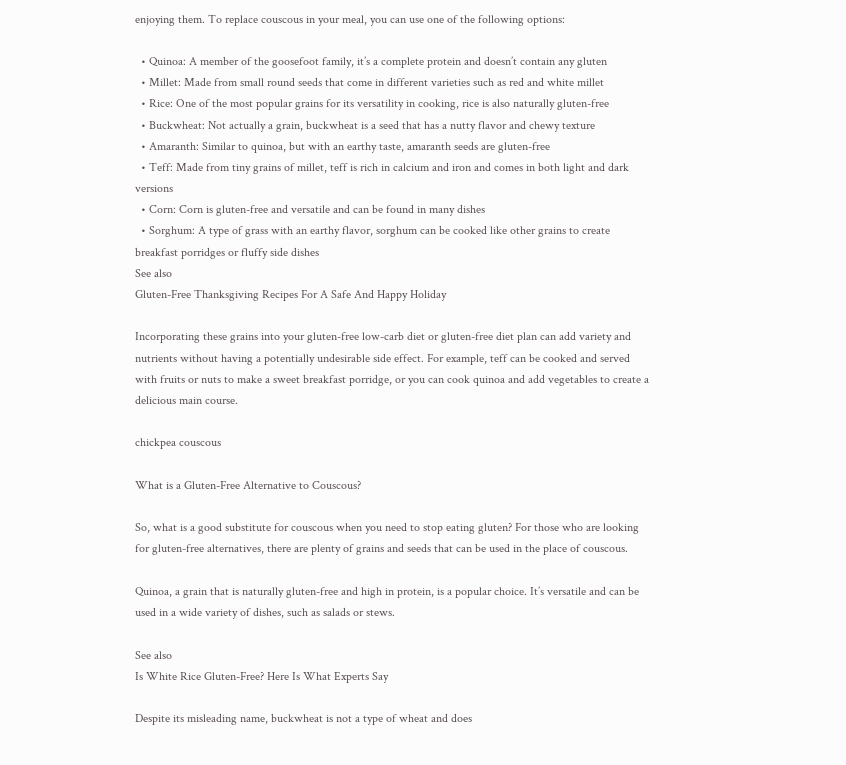enjoying them. To replace couscous in your meal, you can use one of the following options:

  • Quinoa: A member of the goosefoot family, it’s a complete protein and doesn’t contain any gluten
  • Millet: Made from small round seeds that come in different varieties such as red and white millet
  • Rice: One of the most popular grains for its versatility in cooking, rice is also naturally gluten-free
  • Buckwheat: Not actually a grain, buckwheat is a seed that has a nutty flavor and chewy texture
  • Amaranth: Similar to quinoa, but with an earthy taste, amaranth seeds are gluten-free
  • Teff: Made from tiny grains of millet, teff is rich in calcium and iron and comes in both light and dark versions
  • Corn: Corn is gluten-free and versatile and can be found in many dishes
  • Sorghum: A type of grass with an earthy flavor, sorghum can be cooked like other grains to create breakfast porridges or fluffy side dishes
See also
Gluten-Free Thanksgiving Recipes For A Safe And Happy Holiday

Incorporating these grains into your gluten-free low-carb diet or gluten-free diet plan can add variety and nutrients without having a potentially undesirable side effect. For example, teff can be cooked and served with fruits or nuts to make a sweet breakfast porridge, or you can cook quinoa and add vegetables to create a delicious main course.

chickpea couscous

What is a Gluten-Free Alternative to Couscous?

So, what is a good substitute for couscous when you need to stop eating gluten? For those who are looking for gluten-free alternatives, there are plenty of grains and seeds that can be used in the place of couscous.

Quinoa, a grain that is naturally gluten-free and high in protein, is a popular choice. It’s versatile and can be used in a wide variety of dishes, such as salads or stews.

See also
Is White Rice Gluten-Free? Here Is What Experts Say

Despite its misleading name, buckwheat is not a type of wheat and does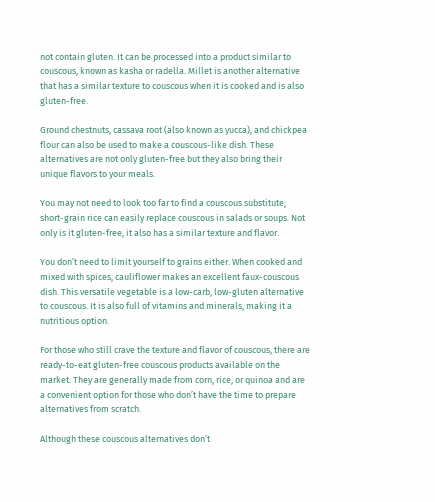not contain gluten. It can be processed into a product similar to couscous, known as kasha or radella. Millet is another alternative that has a similar texture to couscous when it is cooked and is also gluten-free.

Ground chestnuts, cassava root (also known as yucca), and chickpea flour can also be used to make a couscous-like dish. These alternatives are not only gluten-free but they also bring their unique flavors to your meals.

You may not need to look too far to find a couscous substitute; short-grain rice can easily replace couscous in salads or soups. Not only is it gluten-free, it also has a similar texture and flavor.

You don’t need to limit yourself to grains either. When cooked and mixed with spices, cauliflower makes an excellent faux-couscous dish. This versatile vegetable is a low-carb, low-gluten alternative to couscous. It is also full of vitamins and minerals, making it a nutritious option.

For those who still crave the texture and flavor of couscous, there are ready-to-eat gluten-free couscous products available on the market. They are generally made from corn, rice, or quinoa and are a convenient option for those who don’t have the time to prepare alternatives from scratch.

Although these couscous alternatives don’t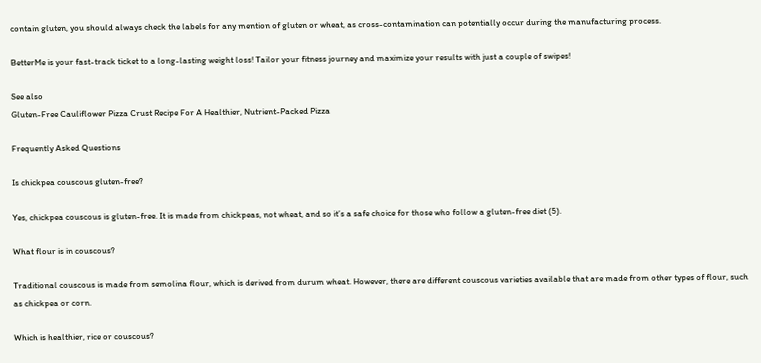contain gluten, you should always check the labels for any mention of gluten or wheat, as cross-contamination can potentially occur during the manufacturing process.

BetterMe is your fast-track ticket to a long-lasting weight loss! Tailor your fitness journey and maximize your results with just a couple of swipes!

See also
Gluten-Free Cauliflower Pizza Crust Recipe For A Healthier, Nutrient-Packed Pizza

Frequently Asked Questions

Is chickpea couscous gluten-free?

Yes, chickpea couscous is gluten-free. It is made from chickpeas, not wheat, and so it’s a safe choice for those who follow a gluten-free diet (5).

What flour is in couscous?

Traditional couscous is made from semolina flour, which is derived from durum wheat. However, there are different couscous varieties available that are made from other types of flour, such as chickpea or corn.

Which is healthier, rice or couscous?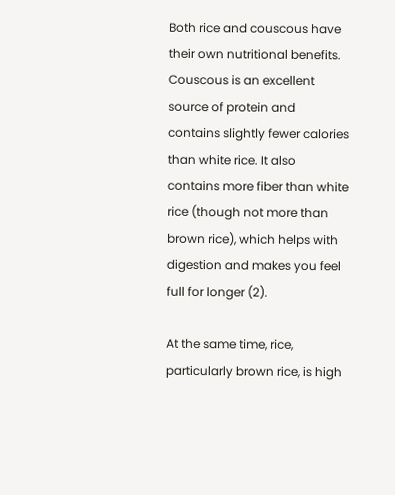Both rice and couscous have their own nutritional benefits. Couscous is an excellent source of protein and contains slightly fewer calories than white rice. It also contains more fiber than white rice (though not more than brown rice), which helps with digestion and makes you feel full for longer (2).

At the same time, rice, particularly brown rice, is high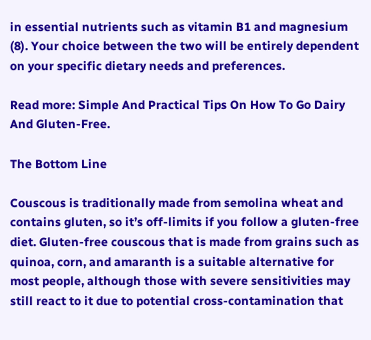in essential nutrients such as vitamin B1 and magnesium (8). Your choice between the two will be entirely dependent on your specific dietary needs and preferences.

Read more: Simple And Practical Tips On How To Go Dairy And Gluten-Free.

The Bottom Line

Couscous is traditionally made from semolina wheat and contains gluten, so it’s off-limits if you follow a gluten-free diet. Gluten-free couscous that is made from grains such as quinoa, corn, and amaranth is a suitable alternative for most people, although those with severe sensitivities may still react to it due to potential cross-contamination that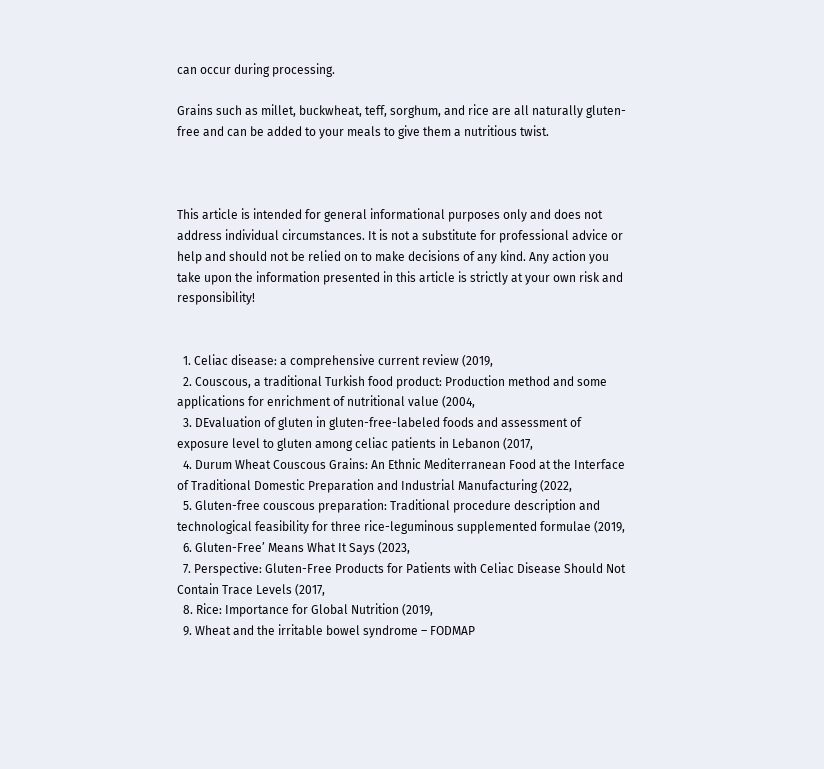can occur during processing.

Grains such as millet, buckwheat, teff, sorghum, and rice are all naturally gluten-free and can be added to your meals to give them a nutritious twist.



This article is intended for general informational purposes only and does not address individual circumstances. It is not a substitute for professional advice or help and should not be relied on to make decisions of any kind. Any action you take upon the information presented in this article is strictly at your own risk and responsibility!


  1. Celiac disease: a comprehensive current review (2019,
  2. Couscous, a traditional Turkish food product: Production method and some applications for enrichment of nutritional value (2004,
  3. DEvaluation of gluten in gluten-free-labeled foods and assessment of exposure level to gluten among celiac patients in Lebanon (2017,
  4. Durum Wheat Couscous Grains: An Ethnic Mediterranean Food at the Interface of Traditional Domestic Preparation and Industrial Manufacturing (2022,
  5. Gluten-free couscous preparation: Traditional procedure description and technological feasibility for three rice-leguminous supplemented formulae (2019,
  6. Gluten-Free’ Means What It Says (2023,
  7. Perspective: Gluten-Free Products for Patients with Celiac Disease Should Not Contain Trace Levels (2017,
  8. Rice: Importance for Global Nutrition (2019,
  9. Wheat and the irritable bowel syndrome – FODMAP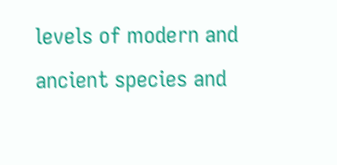levels of modern and ancient species and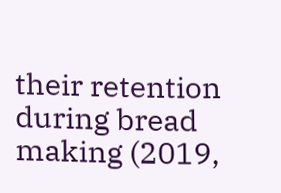their retention during bread making (2019,